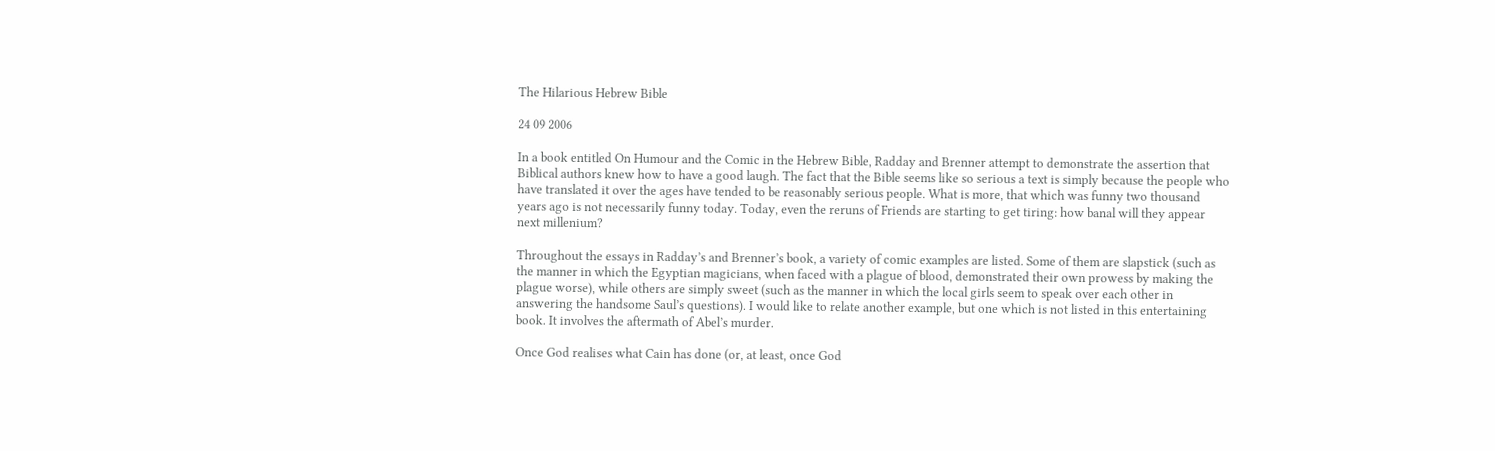The Hilarious Hebrew Bible

24 09 2006

In a book entitled On Humour and the Comic in the Hebrew Bible, Radday and Brenner attempt to demonstrate the assertion that Biblical authors knew how to have a good laugh. The fact that the Bible seems like so serious a text is simply because the people who have translated it over the ages have tended to be reasonably serious people. What is more, that which was funny two thousand years ago is not necessarily funny today. Today, even the reruns of Friends are starting to get tiring: how banal will they appear next millenium?

Throughout the essays in Radday’s and Brenner’s book, a variety of comic examples are listed. Some of them are slapstick (such as the manner in which the Egyptian magicians, when faced with a plague of blood, demonstrated their own prowess by making the plague worse), while others are simply sweet (such as the manner in which the local girls seem to speak over each other in answering the handsome Saul’s questions). I would like to relate another example, but one which is not listed in this entertaining book. It involves the aftermath of Abel’s murder.

Once God realises what Cain has done (or, at least, once God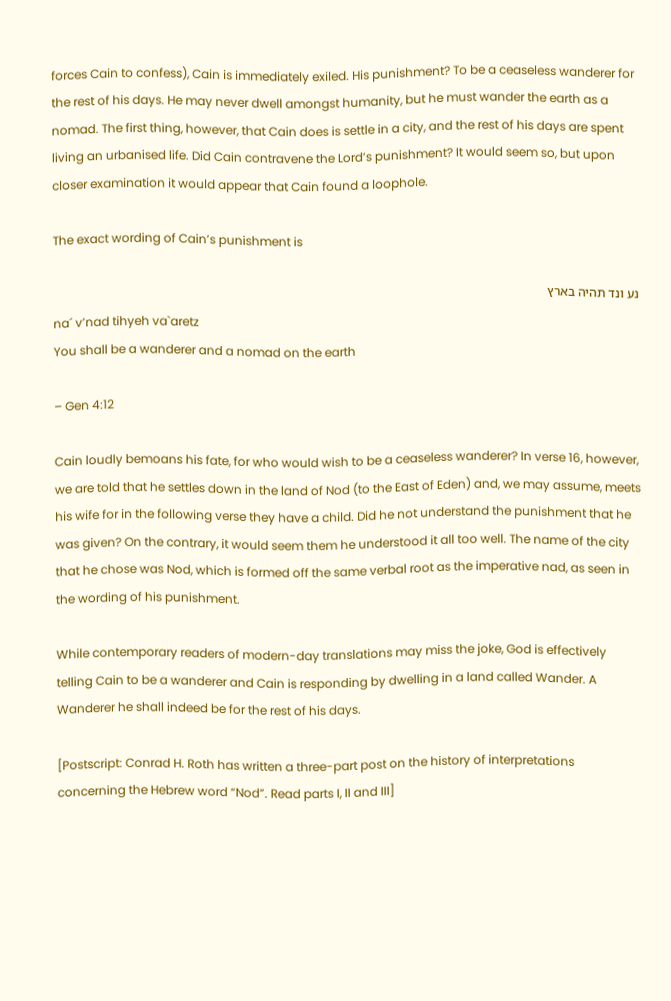forces Cain to confess), Cain is immediately exiled. His punishment? To be a ceaseless wanderer for the rest of his days. He may never dwell amongst humanity, but he must wander the earth as a nomad. The first thing, however, that Cain does is settle in a city, and the rest of his days are spent living an urbanised life. Did Cain contravene the Lord’s punishment? It would seem so, but upon closer examination it would appear that Cain found a loophole.

The exact wording of Cain’s punishment is

נע ונד תהיה בארץ
na´ v’nad tihyeh va`aretz
You shall be a wanderer and a nomad on the earth

– Gen 4:12

Cain loudly bemoans his fate, for who would wish to be a ceaseless wanderer? In verse 16, however, we are told that he settles down in the land of Nod (to the East of Eden) and, we may assume, meets his wife for in the following verse they have a child. Did he not understand the punishment that he was given? On the contrary, it would seem them he understood it all too well. The name of the city that he chose was Nod, which is formed off the same verbal root as the imperative nad, as seen in the wording of his punishment.

While contemporary readers of modern-day translations may miss the joke, God is effectively telling Cain to be a wanderer and Cain is responding by dwelling in a land called Wander. A Wanderer he shall indeed be for the rest of his days.

[Postscript: Conrad H. Roth has written a three-part post on the history of interpretations concerning the Hebrew word “Nod”. Read parts I, II and III]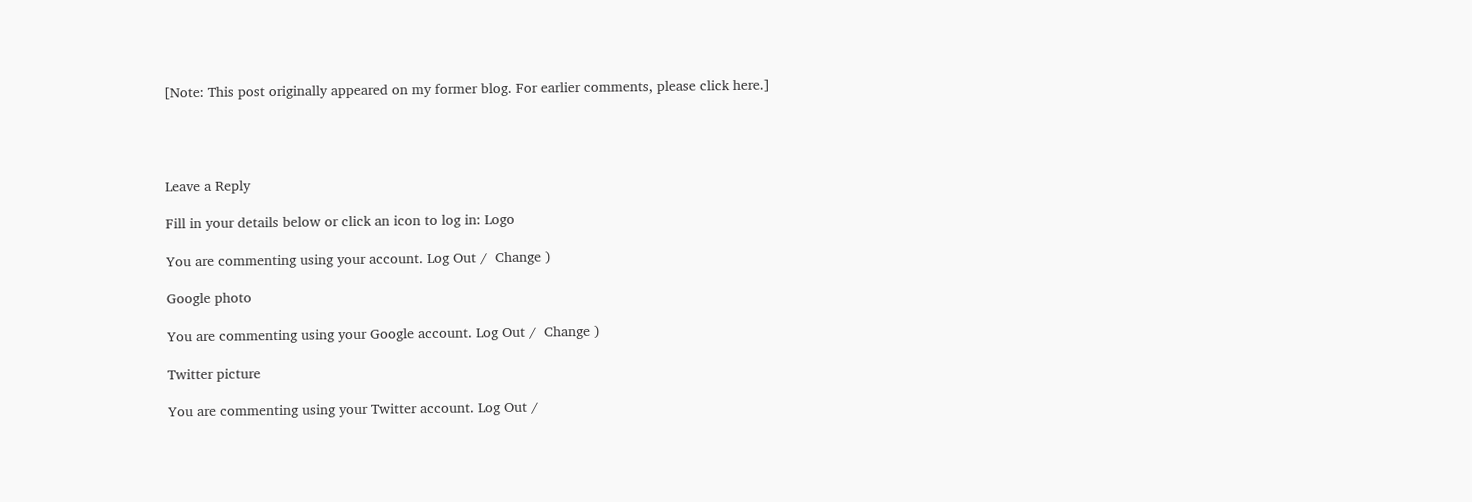[Note: This post originally appeared on my former blog. For earlier comments, please click here.]




Leave a Reply

Fill in your details below or click an icon to log in: Logo

You are commenting using your account. Log Out /  Change )

Google photo

You are commenting using your Google account. Log Out /  Change )

Twitter picture

You are commenting using your Twitter account. Log Out /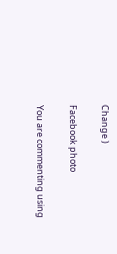Change )

Facebook photo

You are commenting using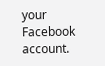your Facebook account.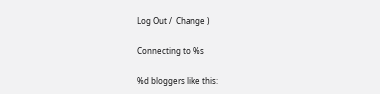Log Out /  Change )

Connecting to %s

%d bloggers like this: